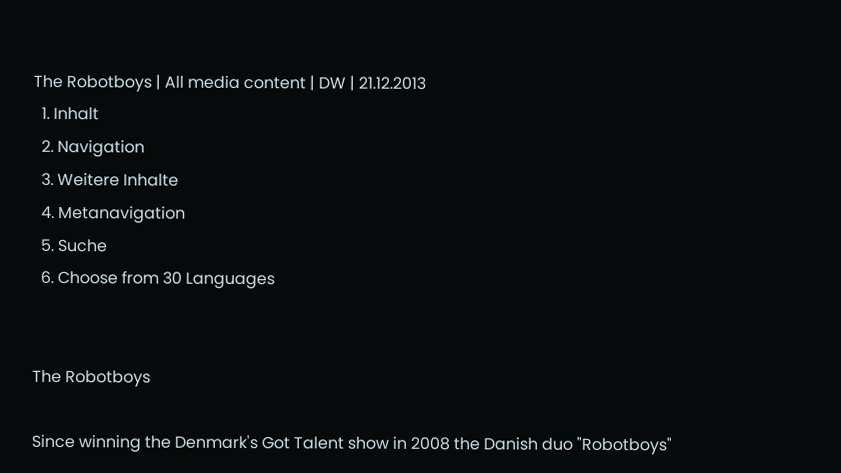The Robotboys | All media content | DW | 21.12.2013
  1. Inhalt
  2. Navigation
  3. Weitere Inhalte
  4. Metanavigation
  5. Suche
  6. Choose from 30 Languages


The Robotboys

Since winning the Denmark's Got Talent show in 2008 the Danish duo "Robotboys"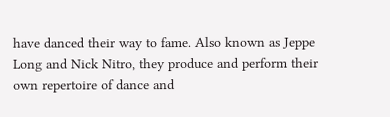have danced their way to fame. Also known as Jeppe Long and Nick Nitro, they produce and perform their own repertoire of dance and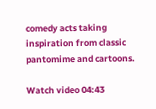comedy acts taking inspiration from classic pantomime and cartoons.

Watch video 04:43